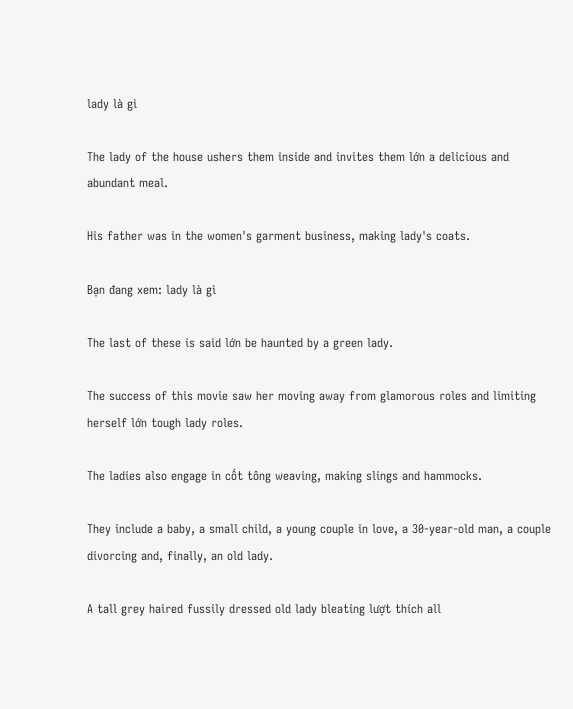lady là gì

The lady of the house ushers them inside and invites them lớn a delicious and abundant meal.

His father was in the women's garment business, making lady's coats.

Bạn đang xem: lady là gì

The last of these is said lớn be haunted by a green lady.

The success of this movie saw her moving away from glamorous roles and limiting herself lớn tough lady roles.

The ladies also engage in cốt tông weaving, making slings and hammocks.

They include a baby, a small child, a young couple in love, a 30-year-old man, a couple divorcing and, finally, an old lady.

A tall grey haired fussily dressed old lady bleating lượt thích all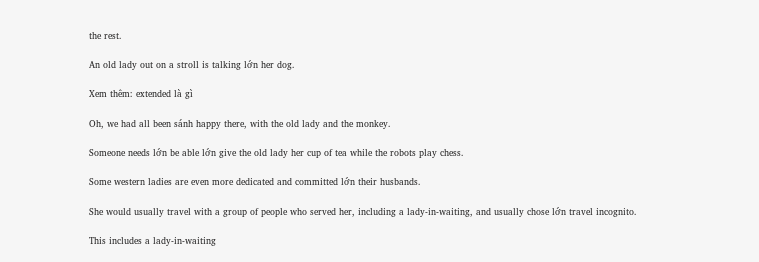the rest.

An old lady out on a stroll is talking lớn her dog.

Xem thêm: extended là gì

Oh, we had all been sánh happy there, with the old lady and the monkey.

Someone needs lớn be able lớn give the old lady her cup of tea while the robots play chess.

Some western ladies are even more dedicated and committed lớn their husbands.

She would usually travel with a group of people who served her, including a lady-in-waiting, and usually chose lớn travel incognito.

This includes a lady-in-waiting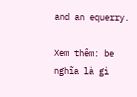and an equerry.

Xem thêm: be nghĩa là gì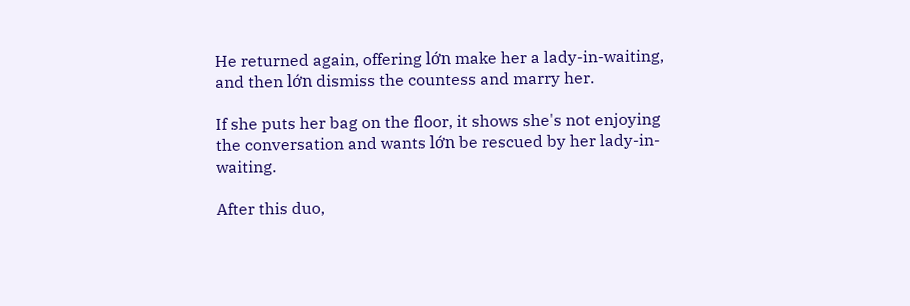He returned again, offering lớn make her a lady-in-waiting, and then lớn dismiss the countess and marry her.

If she puts her bag on the floor, it shows she's not enjoying the conversation and wants lớn be rescued by her lady-in-waiting.

After this duo,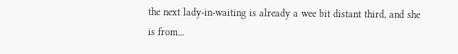the next lady-in-waiting is already a wee bit distant third, and she is from...